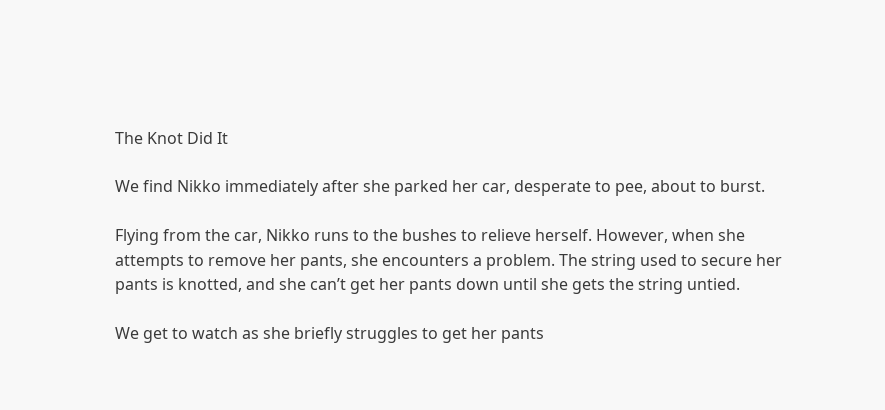The Knot Did It

We find Nikko immediately after she parked her car, desperate to pee, about to burst.

Flying from the car, Nikko runs to the bushes to relieve herself. However, when she attempts to remove her pants, she encounters a problem. The string used to secure her pants is knotted, and she can’t get her pants down until she gets the string untied.

We get to watch as she briefly struggles to get her pants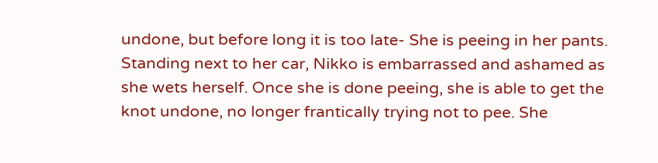undone, but before long it is too late- She is peeing in her pants. Standing next to her car, Nikko is embarrassed and ashamed as she wets herself. Once she is done peeing, she is able to get the knot undone, no longer frantically trying not to pee. She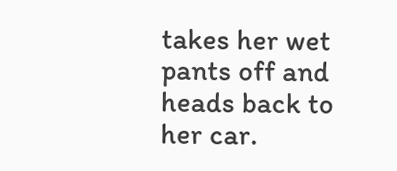takes her wet pants off and heads back to her car.